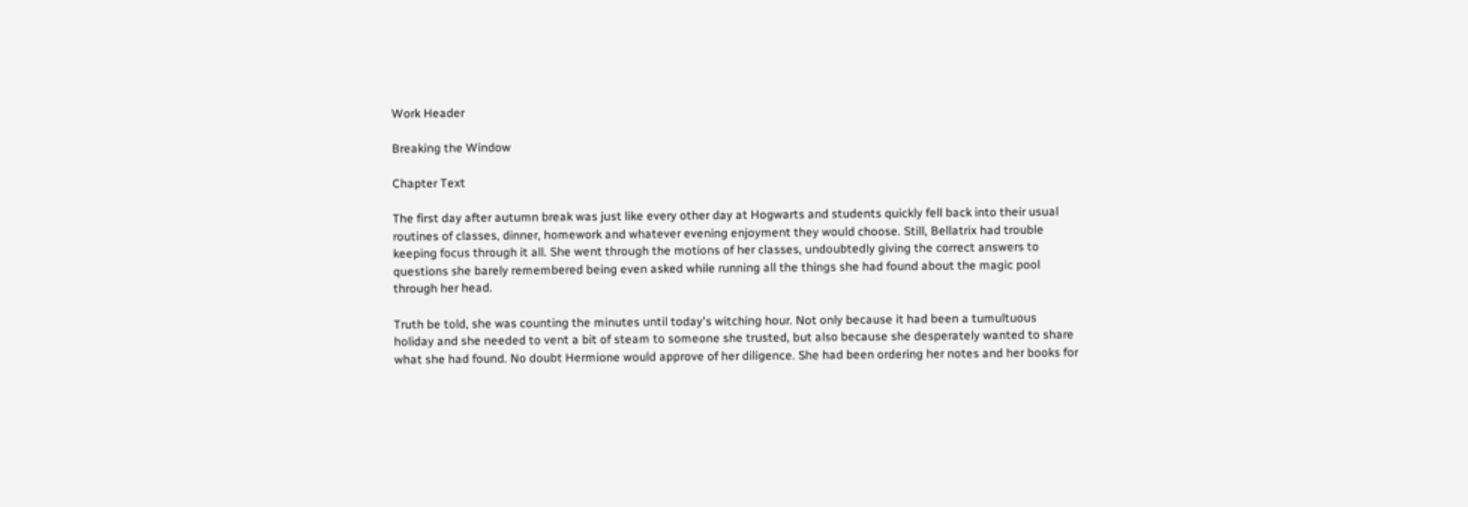Work Header

Breaking the Window

Chapter Text

The first day after autumn break was just like every other day at Hogwarts and students quickly fell back into their usual routines of classes, dinner, homework and whatever evening enjoyment they would choose. Still, Bellatrix had trouble keeping focus through it all. She went through the motions of her classes, undoubtedly giving the correct answers to questions she barely remembered being even asked while running all the things she had found about the magic pool through her head.

Truth be told, she was counting the minutes until today's witching hour. Not only because it had been a tumultuous holiday and she needed to vent a bit of steam to someone she trusted, but also because she desperately wanted to share what she had found. No doubt Hermione would approve of her diligence. She had been ordering her notes and her books for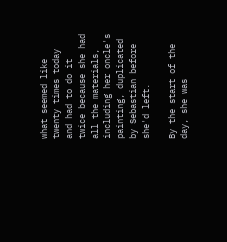what seemed like twenty times today and had to do it twice because she had all the materials, including her oncle's painting, duplicated by Sebastian before she'd left.

By the start of the day, she was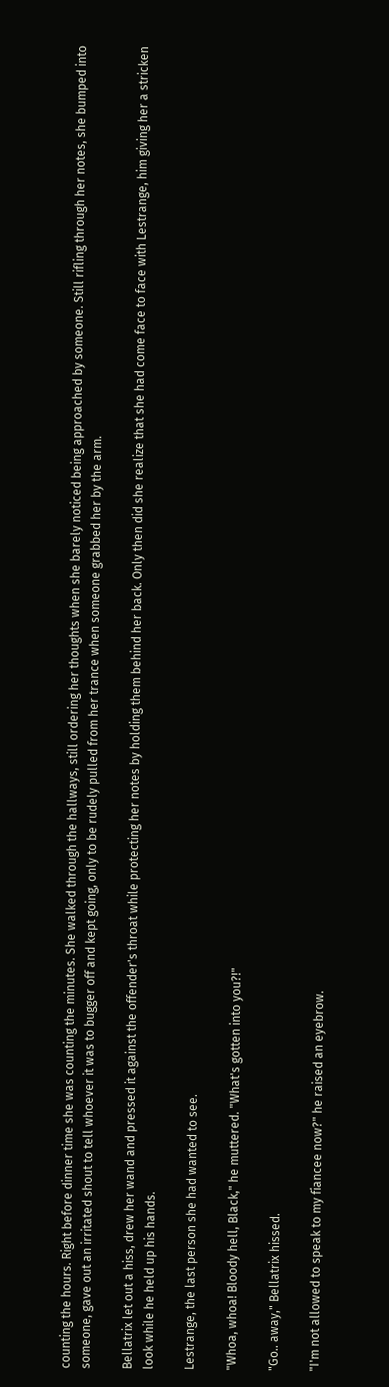counting the hours. Right before dinner time she was counting the minutes. She walked through the hallways, still ordering her thoughts when she barely noticed being approached by someone. Still rifling through her notes, she bumped into someone, gave out an irritated shout to tell whoever it was to bugger off and kept going, only to be rudely pulled from her trance when someone grabbed her by the arm.

Bellatrix let out a hiss, drew her wand and pressed it against the offender's throat while protecting her notes by holding them behind her back. Only then did she realize that she had come face to face with Lestrange, him giving her a stricken look while he held up his hands.

Lestrange, the last person she had wanted to see.

"Whoa, whoa! Bloody hell, Black," he muttered. "What's gotten into you?!"

"Go.. away," Bellatrix hissed.

"I'm not allowed to speak to my fiancee now?" he raised an eyebrow.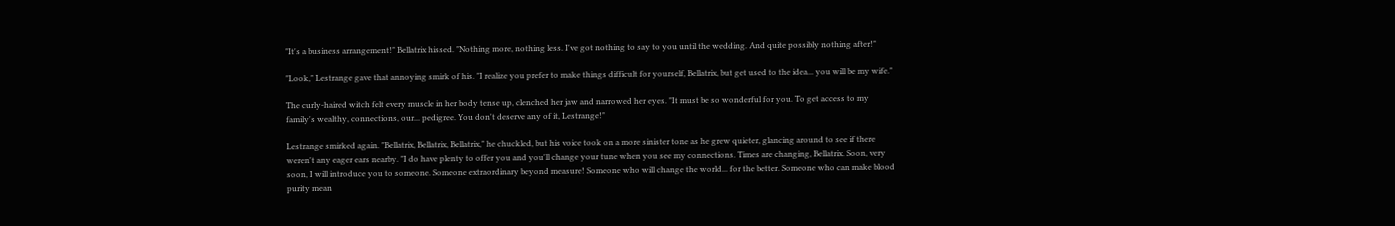"It's a business arrangement!" Bellatrix hissed. "Nothing more, nothing less. I've got nothing to say to you until the wedding. And quite possibly nothing after!"

"Look," Lestrange gave that annoying smirk of his. "I realize you prefer to make things difficult for yourself, Bellatrix, but get used to the idea... you will be my wife."

The curly-haired witch felt every muscle in her body tense up, clenched her jaw and narrowed her eyes. "It must be so wonderful for you. To get access to my family's wealthy, connections, our... pedigree. You don't deserve any of it, Lestrange!"

Lestrange smirked again. "Bellatrix, Bellatrix, Bellatrix," he chuckled, but his voice took on a more sinister tone as he grew quieter, glancing around to see if there weren't any eager ears nearby. "I do have plenty to offer you and you'll change your tune when you see my connections. Times are changing, Bellatrix. Soon, very soon, I will introduce you to someone. Someone extraordinary beyond measure! Someone who will change the world... for the better. Someone who can make blood purity mean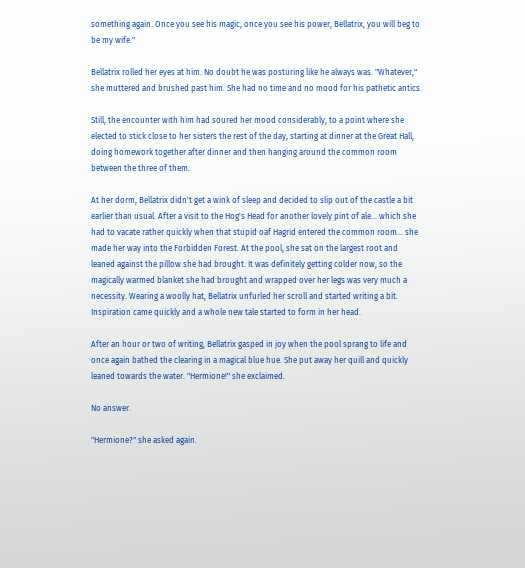something again. Once you see his magic, once you see his power, Bellatrix, you will beg to be my wife."

Bellatrix rolled her eyes at him. No doubt he was posturing like he always was. "Whatever," she muttered and brushed past him. She had no time and no mood for his pathetic antics.

Still, the encounter with him had soured her mood considerably, to a point where she elected to stick close to her sisters the rest of the day, starting at dinner at the Great Hall, doing homework together after dinner and then hanging around the common room between the three of them.

At her dorm, Bellatrix didn't get a wink of sleep and decided to slip out of the castle a bit earlier than usual. After a visit to the Hog's Head for another lovely pint of ale… which she had to vacate rather quickly when that stupid oaf Hagrid entered the common room… she made her way into the Forbidden Forest. At the pool, she sat on the largest root and leaned against the pillow she had brought. It was definitely getting colder now, so the magically warmed blanket she had brought and wrapped over her legs was very much a necessity. Wearing a woolly hat, Bellatrix unfurled her scroll and started writing a bit. Inspiration came quickly and a whole new tale started to form in her head.

After an hour or two of writing, Bellatrix gasped in joy when the pool sprang to life and once again bathed the clearing in a magical blue hue. She put away her quill and quickly leaned towards the water. "Hermione!" she exclaimed.

No answer.

"Hermione?" she asked again.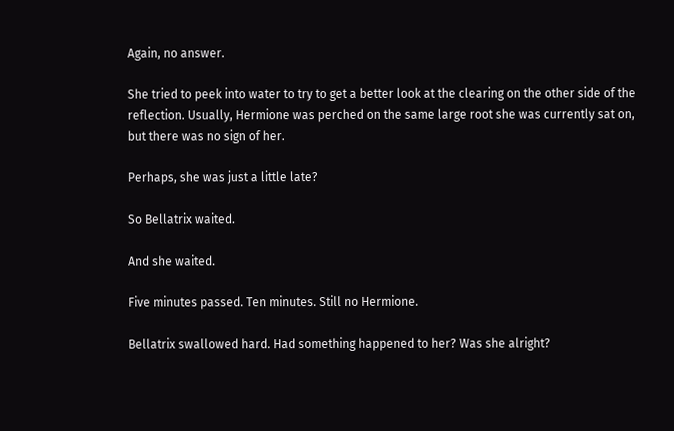Again, no answer.

She tried to peek into water to try to get a better look at the clearing on the other side of the reflection. Usually, Hermione was perched on the same large root she was currently sat on, but there was no sign of her.

Perhaps, she was just a little late?

So Bellatrix waited.

And she waited.

Five minutes passed. Ten minutes. Still no Hermione.

Bellatrix swallowed hard. Had something happened to her? Was she alright?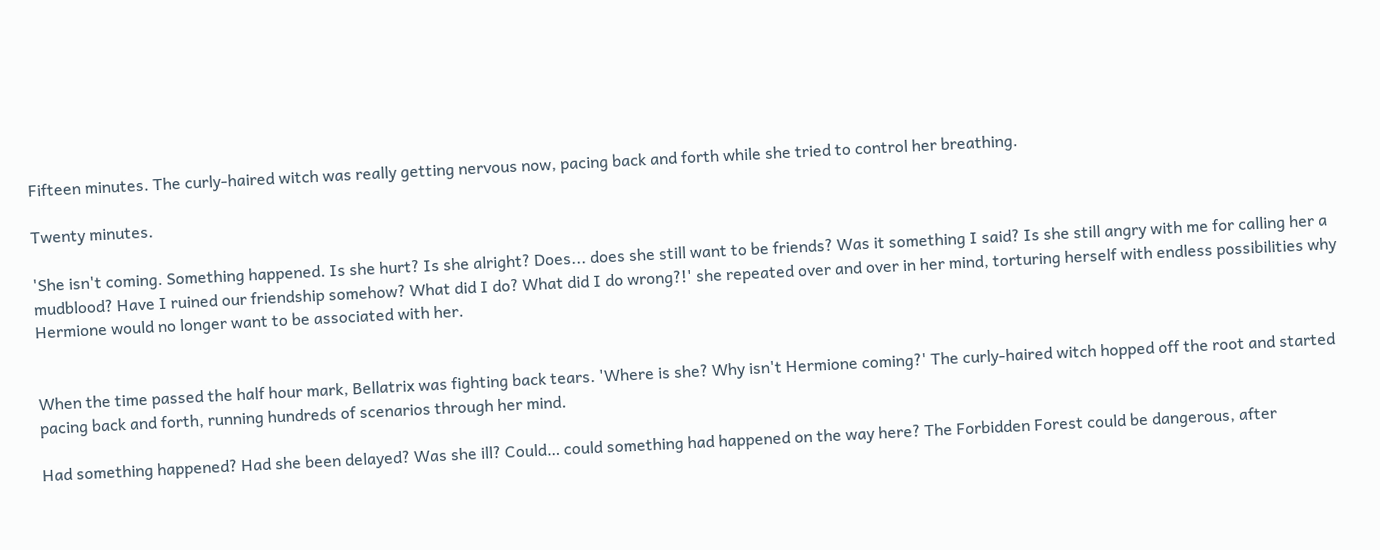Fifteen minutes. The curly-haired witch was really getting nervous now, pacing back and forth while she tried to control her breathing.

Twenty minutes.

'She isn't coming. Something happened. Is she hurt? Is she alright? Does... does she still want to be friends? Was it something I said? Is she still angry with me for calling her a mudblood? Have I ruined our friendship somehow? What did I do? What did I do wrong?!' she repeated over and over in her mind, torturing herself with endless possibilities why Hermione would no longer want to be associated with her.


When the time passed the half hour mark, Bellatrix was fighting back tears. 'Where is she? Why isn't Hermione coming?' The curly-haired witch hopped off the root and started pacing back and forth, running hundreds of scenarios through her mind.

Had something happened? Had she been delayed? Was she ill? Could… could something had happened on the way here? The Forbidden Forest could be dangerous, after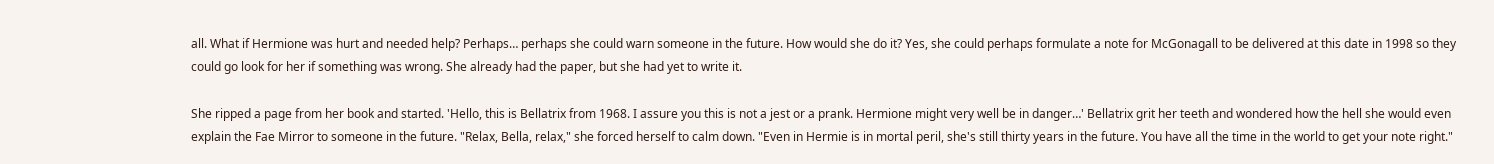all. What if Hermione was hurt and needed help? Perhaps… perhaps she could warn someone in the future. How would she do it? Yes, she could perhaps formulate a note for McGonagall to be delivered at this date in 1998 so they could go look for her if something was wrong. She already had the paper, but she had yet to write it.

She ripped a page from her book and started. 'Hello, this is Bellatrix from 1968. I assure you this is not a jest or a prank. Hermione might very well be in danger…' Bellatrix grit her teeth and wondered how the hell she would even explain the Fae Mirror to someone in the future. "Relax, Bella, relax," she forced herself to calm down. "Even in Hermie is in mortal peril, she's still thirty years in the future. You have all the time in the world to get your note right."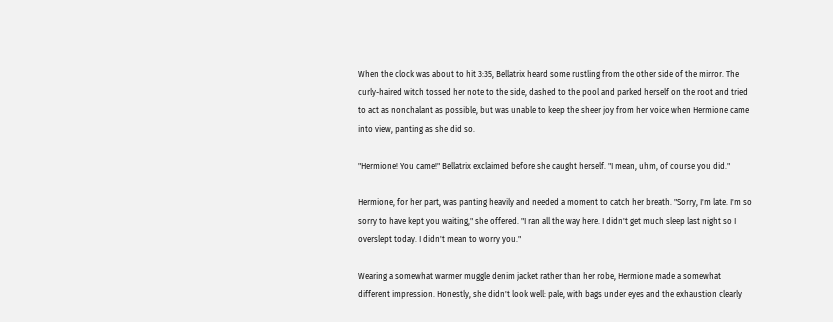When the clock was about to hit 3:35, Bellatrix heard some rustling from the other side of the mirror. The curly-haired witch tossed her note to the side, dashed to the pool and parked herself on the root and tried to act as nonchalant as possible, but was unable to keep the sheer joy from her voice when Hermione came into view, panting as she did so.

"Hermione! You came!" Bellatrix exclaimed before she caught herself. "I mean, uhm, of course you did."

Hermione, for her part, was panting heavily and needed a moment to catch her breath. "Sorry, I'm late. I'm so sorry to have kept you waiting," she offered. "I ran all the way here. I didn't get much sleep last night so I overslept today. I didn't mean to worry you."

Wearing a somewhat warmer muggle denim jacket rather than her robe, Hermione made a somewhat different impression. Honestly, she didn't look well: pale, with bags under eyes and the exhaustion clearly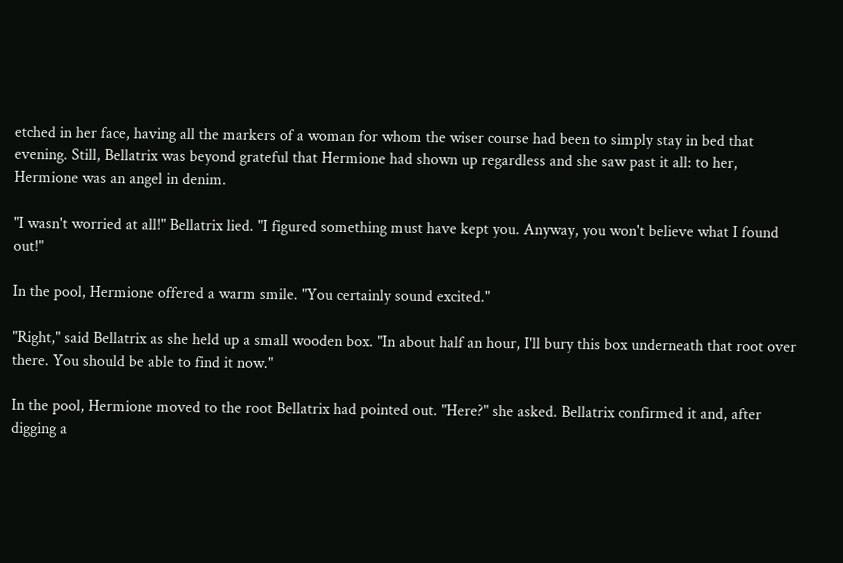etched in her face, having all the markers of a woman for whom the wiser course had been to simply stay in bed that evening. Still, Bellatrix was beyond grateful that Hermione had shown up regardless and she saw past it all: to her, Hermione was an angel in denim.

"I wasn't worried at all!" Bellatrix lied. "I figured something must have kept you. Anyway, you won't believe what I found out!"

In the pool, Hermione offered a warm smile. "You certainly sound excited."

"Right," said Bellatrix as she held up a small wooden box. "In about half an hour, I'll bury this box underneath that root over there. You should be able to find it now."

In the pool, Hermione moved to the root Bellatrix had pointed out. "Here?" she asked. Bellatrix confirmed it and, after digging a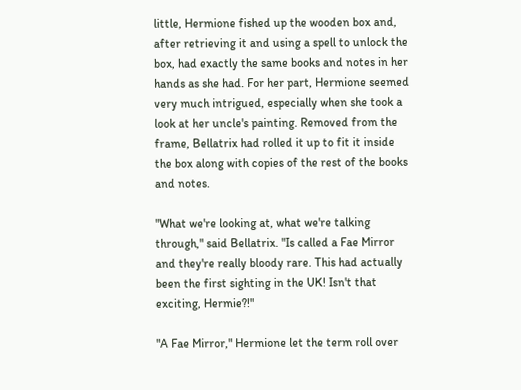little, Hermione fished up the wooden box and, after retrieving it and using a spell to unlock the box, had exactly the same books and notes in her hands as she had. For her part, Hermione seemed very much intrigued, especially when she took a look at her uncle's painting. Removed from the frame, Bellatrix had rolled it up to fit it inside the box along with copies of the rest of the books and notes.

"What we're looking at, what we're talking through," said Bellatrix. "Is called a Fae Mirror and they're really bloody rare. This had actually been the first sighting in the UK! Isn't that exciting, Hermie?!"

"A Fae Mirror," Hermione let the term roll over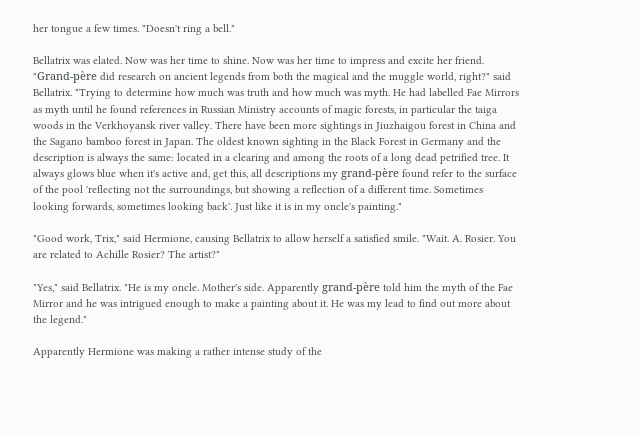her tongue a few times. "Doesn't ring a bell."

Bellatrix was elated. Now was her time to shine. Now was her time to impress and excite her friend. "Grand-père did research on ancient legends from both the magical and the muggle world, right?" said Bellatrix. "Trying to determine how much was truth and how much was myth. He had labelled Fae Mirrors as myth until he found references in Russian Ministry accounts of magic forests, in particular the taiga woods in the Verkhoyansk river valley. There have been more sightings in Jiuzhaigou forest in China and the Sagano bamboo forest in Japan. The oldest known sighting in the Black Forest in Germany and the description is always the same: located in a clearing and among the roots of a long dead petrified tree. It always glows blue when it's active and, get this, all descriptions my grand-père found refer to the surface of the pool 'reflecting not the surroundings, but showing a reflection of a different time. Sometimes looking forwards, sometimes looking back'. Just like it is in my oncle's painting."

"Good work, Trix," said Hermione, causing Bellatrix to allow herself a satisfied smile. "Wait. A. Rosier. You are related to Achille Rosier? The artist?"

"Yes," said Bellatrix. "He is my oncle. Mother's side. Apparently grand-père told him the myth of the Fae Mirror and he was intrigued enough to make a painting about it. He was my lead to find out more about the legend."

Apparently Hermione was making a rather intense study of the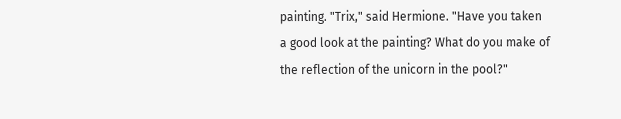painting. "Trix," said Hermione. "Have you taken a good look at the painting? What do you make of the reflection of the unicorn in the pool?"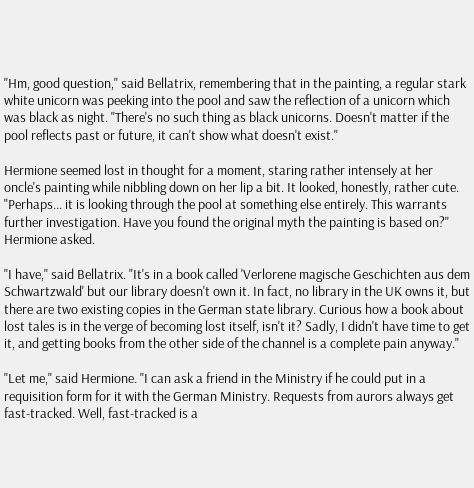"Hm, good question," said Bellatrix, remembering that in the painting, a regular stark white unicorn was peeking into the pool and saw the reflection of a unicorn which was black as night. "There's no such thing as black unicorns. Doesn't matter if the pool reflects past or future, it can't show what doesn't exist."

Hermione seemed lost in thought for a moment, staring rather intensely at her oncle's painting while nibbling down on her lip a bit. It looked, honestly, rather cute. "Perhaps... it is looking through the pool at something else entirely. This warrants further investigation. Have you found the original myth the painting is based on?" Hermione asked.

"I have," said Bellatrix. "It's in a book called 'Verlorene magische Geschichten aus dem Schwartzwald' but our library doesn't own it. In fact, no library in the UK owns it, but there are two existing copies in the German state library. Curious how a book about lost tales is in the verge of becoming lost itself, isn't it? Sadly, I didn't have time to get it, and getting books from the other side of the channel is a complete pain anyway."

"Let me," said Hermione. "I can ask a friend in the Ministry if he could put in a requisition form for it with the German Ministry. Requests from aurors always get fast-tracked. Well, fast-tracked is a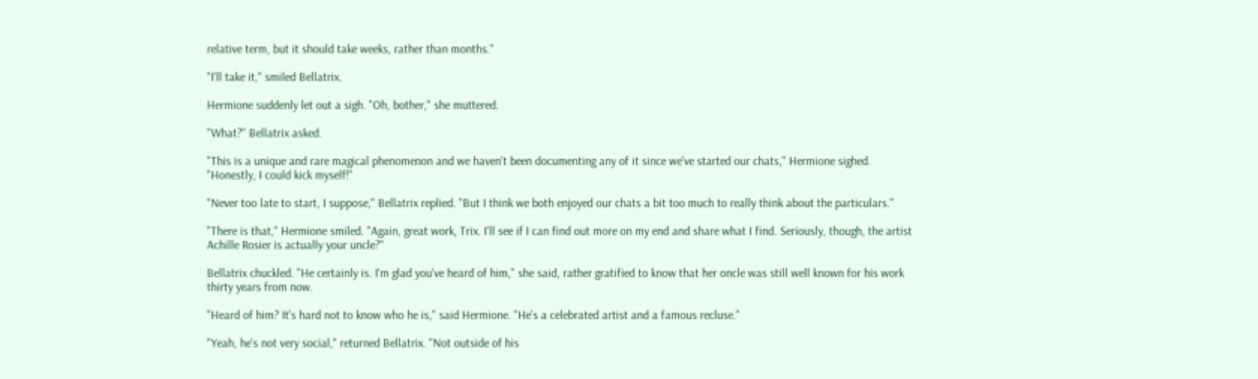relative term, but it should take weeks, rather than months."

"I'll take it," smiled Bellatrix.

Hermione suddenly let out a sigh. "Oh, bother," she muttered.

"What?" Bellatrix asked.

"This is a unique and rare magical phenomenon and we haven't been documenting any of it since we've started our chats," Hermione sighed. "Honestly, I could kick myself!"

"Never too late to start, I suppose," Bellatrix replied. "But I think we both enjoyed our chats a bit too much to really think about the particulars."

"There is that," Hermione smiled. "Again, great work, Trix. I'll see if I can find out more on my end and share what I find. Seriously, though, the artist Achille Rosier is actually your uncle?"

Bellatrix chuckled. "He certainly is. I'm glad you've heard of him," she said, rather gratified to know that her oncle was still well known for his work thirty years from now.

"Heard of him? It's hard not to know who he is," said Hermione. "He's a celebrated artist and a famous recluse."

"Yeah, he's not very social," returned Bellatrix. "Not outside of his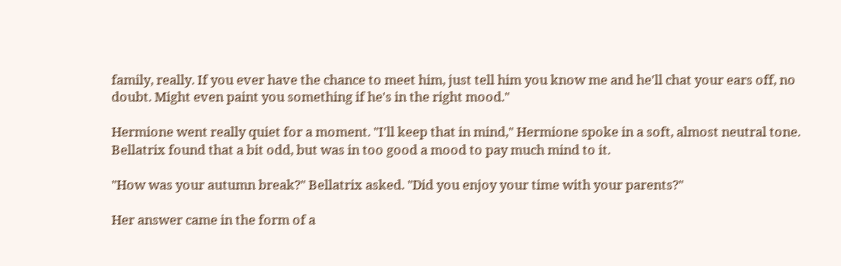family, really. If you ever have the chance to meet him, just tell him you know me and he'll chat your ears off, no doubt. Might even paint you something if he's in the right mood."

Hermione went really quiet for a moment. "I'll keep that in mind," Hermione spoke in a soft, almost neutral tone. Bellatrix found that a bit odd, but was in too good a mood to pay much mind to it.

"How was your autumn break?" Bellatrix asked. "Did you enjoy your time with your parents?"

Her answer came in the form of a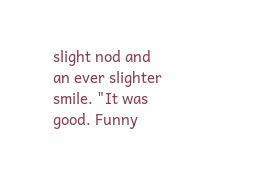slight nod and an ever slighter smile. "It was good. Funny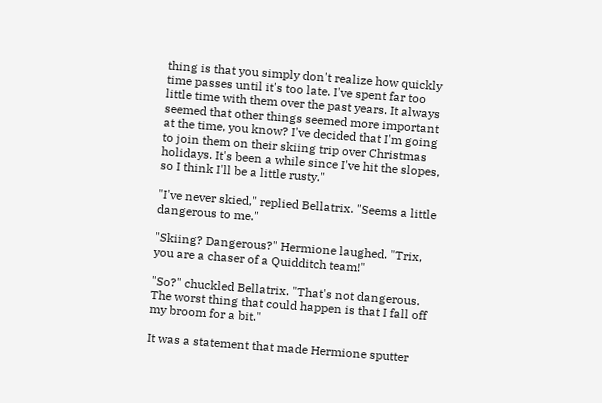thing is that you simply don't realize how quickly time passes until it's too late. I've spent far too little time with them over the past years. It always seemed that other things seemed more important at the time, you know? I've decided that I'm going to join them on their skiing trip over Christmas holidays. It's been a while since I've hit the slopes, so I think I'll be a little rusty."

"I've never skied," replied Bellatrix. "Seems a little dangerous to me."

"Skiing? Dangerous?" Hermione laughed. "Trix, you are a chaser of a Quidditch team!"

"So?" chuckled Bellatrix. "That's not dangerous. The worst thing that could happen is that I fall off my broom for a bit."

It was a statement that made Hermione sputter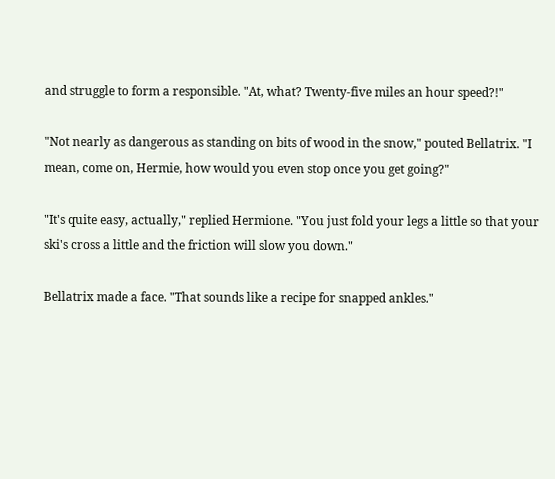and struggle to form a responsible. "At, what? Twenty-five miles an hour speed?!"

"Not nearly as dangerous as standing on bits of wood in the snow," pouted Bellatrix. "I mean, come on, Hermie, how would you even stop once you get going?"

"It's quite easy, actually," replied Hermione. "You just fold your legs a little so that your ski's cross a little and the friction will slow you down."

Bellatrix made a face. "That sounds like a recipe for snapped ankles."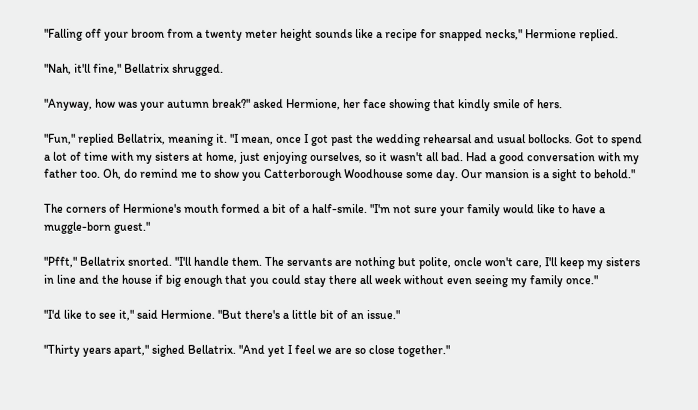"Falling off your broom from a twenty meter height sounds like a recipe for snapped necks," Hermione replied.

"Nah, it'll fine," Bellatrix shrugged.

"Anyway, how was your autumn break?" asked Hermione, her face showing that kindly smile of hers.

"Fun," replied Bellatrix, meaning it. "I mean, once I got past the wedding rehearsal and usual bollocks. Got to spend a lot of time with my sisters at home, just enjoying ourselves, so it wasn't all bad. Had a good conversation with my father too. Oh, do remind me to show you Catterborough Woodhouse some day. Our mansion is a sight to behold."

The corners of Hermione's mouth formed a bit of a half-smile. "I'm not sure your family would like to have a muggle-born guest."

"Pfft," Bellatrix snorted. "I'll handle them. The servants are nothing but polite, oncle won't care, I'll keep my sisters in line and the house if big enough that you could stay there all week without even seeing my family once."

"I'd like to see it," said Hermione. "But there's a little bit of an issue."

"Thirty years apart," sighed Bellatrix. "And yet I feel we are so close together."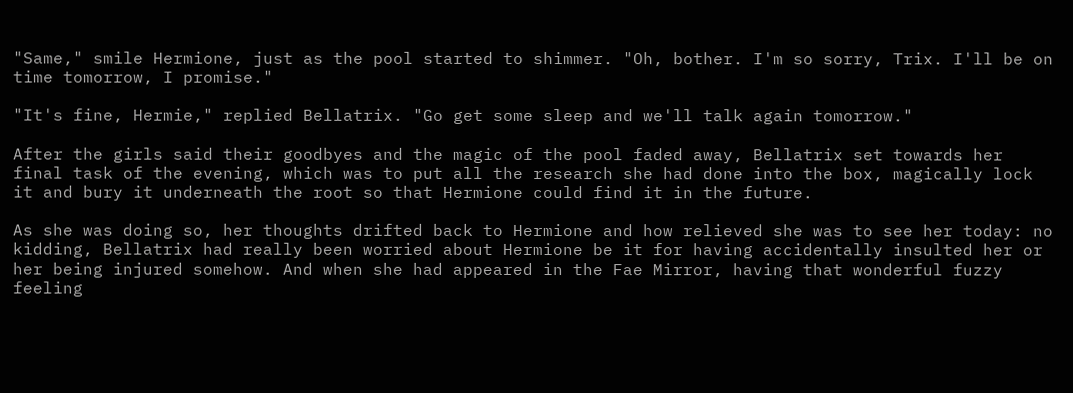"Same," smile Hermione, just as the pool started to shimmer. "Oh, bother. I'm so sorry, Trix. I'll be on time tomorrow, I promise."

"It's fine, Hermie," replied Bellatrix. "Go get some sleep and we'll talk again tomorrow."

After the girls said their goodbyes and the magic of the pool faded away, Bellatrix set towards her final task of the evening, which was to put all the research she had done into the box, magically lock it and bury it underneath the root so that Hermione could find it in the future.

As she was doing so, her thoughts drifted back to Hermione and how relieved she was to see her today: no kidding, Bellatrix had really been worried about Hermione be it for having accidentally insulted her or her being injured somehow. And when she had appeared in the Fae Mirror, having that wonderful fuzzy feeling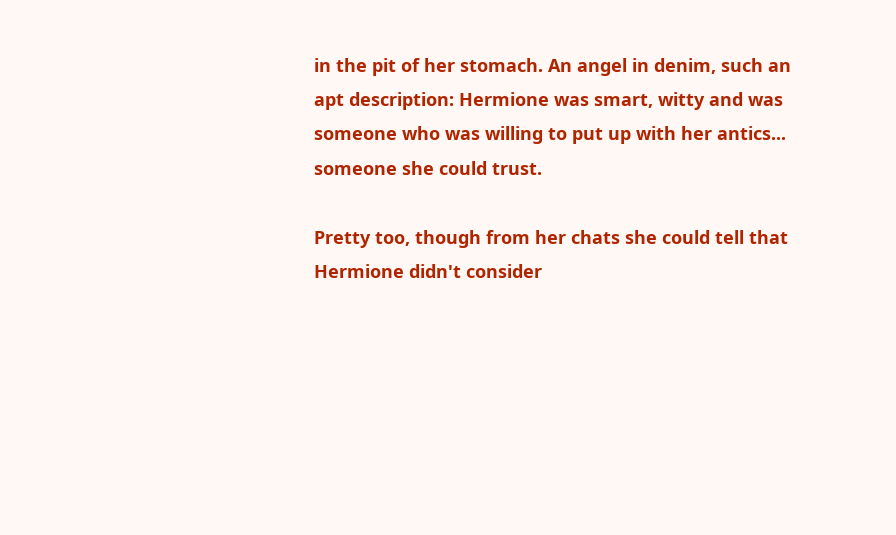in the pit of her stomach. An angel in denim, such an apt description: Hermione was smart, witty and was someone who was willing to put up with her antics... someone she could trust.

Pretty too, though from her chats she could tell that Hermione didn't consider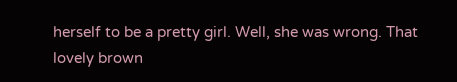herself to be a pretty girl. Well, she was wrong. That lovely brown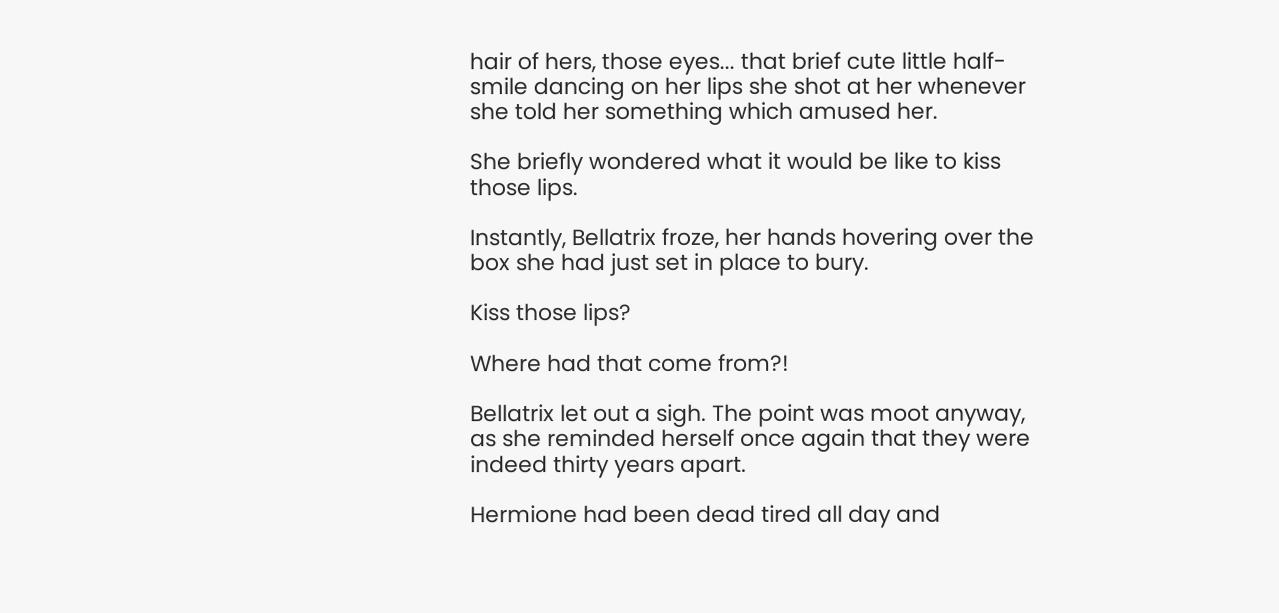hair of hers, those eyes... that brief cute little half-smile dancing on her lips she shot at her whenever she told her something which amused her.

She briefly wondered what it would be like to kiss those lips.

Instantly, Bellatrix froze, her hands hovering over the box she had just set in place to bury.

Kiss those lips?

Where had that come from?!

Bellatrix let out a sigh. The point was moot anyway, as she reminded herself once again that they were indeed thirty years apart.

Hermione had been dead tired all day and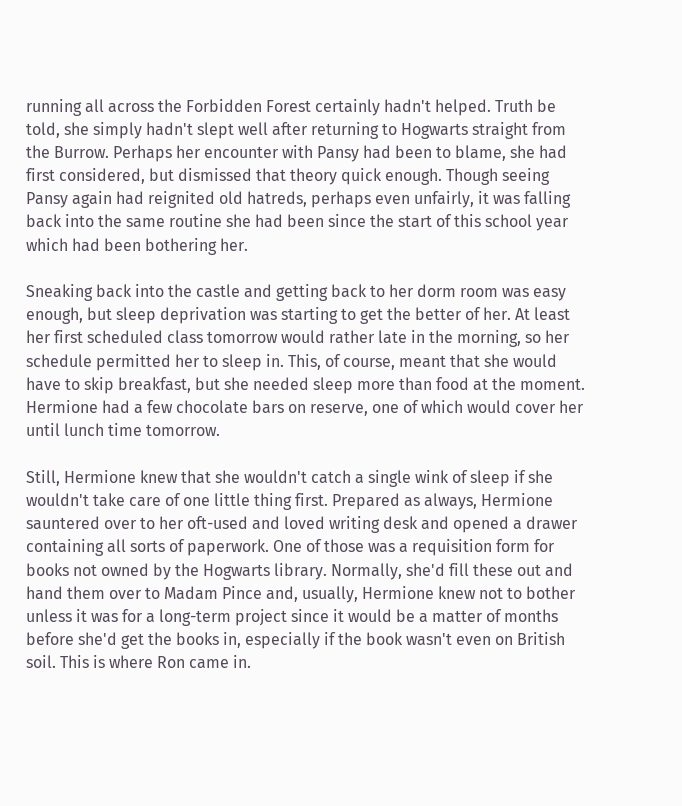running all across the Forbidden Forest certainly hadn't helped. Truth be told, she simply hadn't slept well after returning to Hogwarts straight from the Burrow. Perhaps her encounter with Pansy had been to blame, she had first considered, but dismissed that theory quick enough. Though seeing Pansy again had reignited old hatreds, perhaps even unfairly, it was falling back into the same routine she had been since the start of this school year which had been bothering her.

Sneaking back into the castle and getting back to her dorm room was easy enough, but sleep deprivation was starting to get the better of her. At least her first scheduled class tomorrow would rather late in the morning, so her schedule permitted her to sleep in. This, of course, meant that she would have to skip breakfast, but she needed sleep more than food at the moment. Hermione had a few chocolate bars on reserve, one of which would cover her until lunch time tomorrow.

Still, Hermione knew that she wouldn't catch a single wink of sleep if she wouldn't take care of one little thing first. Prepared as always, Hermione sauntered over to her oft-used and loved writing desk and opened a drawer containing all sorts of paperwork. One of those was a requisition form for books not owned by the Hogwarts library. Normally, she'd fill these out and hand them over to Madam Pince and, usually, Hermione knew not to bother unless it was for a long-term project since it would be a matter of months before she'd get the books in, especially if the book wasn't even on British soil. This is where Ron came in.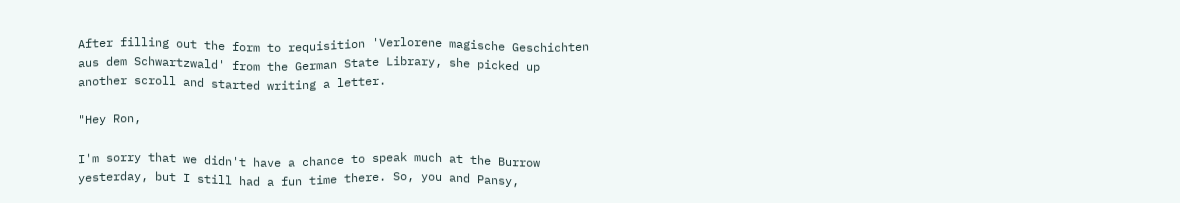After filling out the form to requisition 'Verlorene magische Geschichten aus dem Schwartzwald' from the German State Library, she picked up another scroll and started writing a letter.

"Hey Ron,

I'm sorry that we didn't have a chance to speak much at the Burrow yesterday, but I still had a fun time there. So, you and Pansy,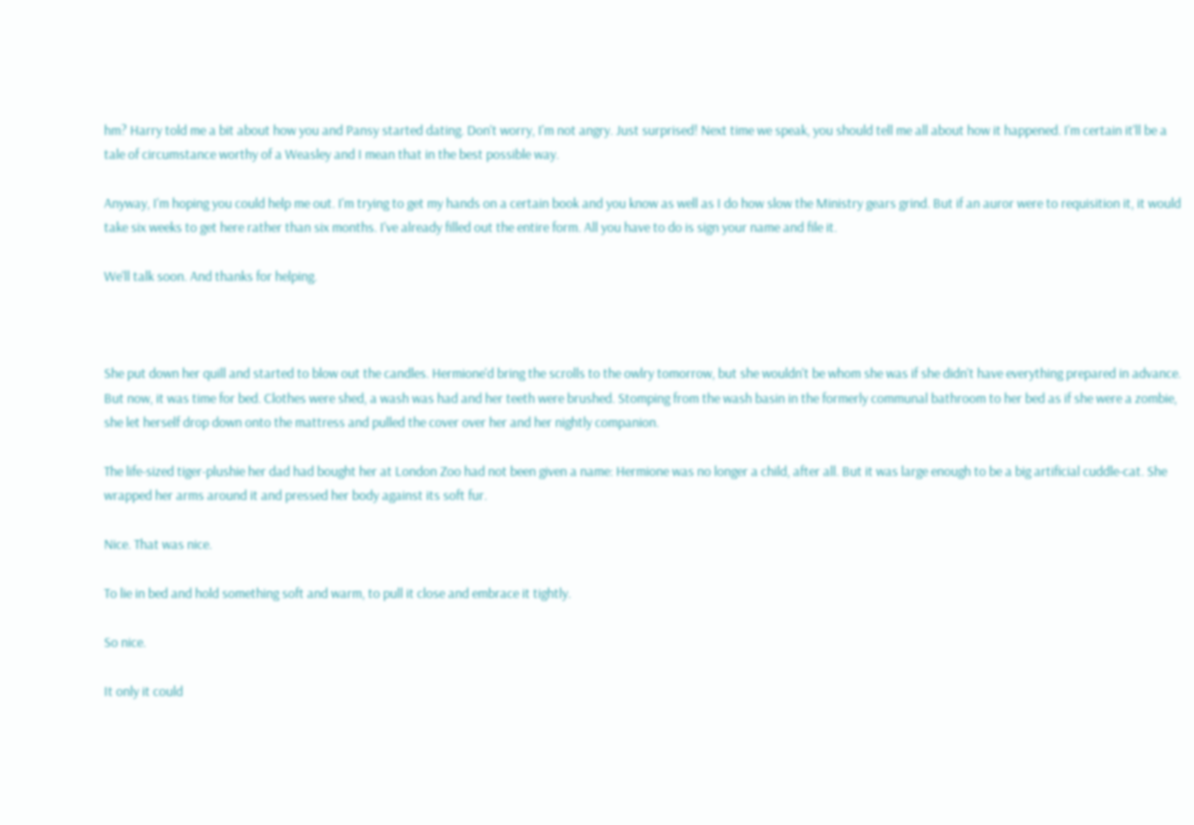hm? Harry told me a bit about how you and Pansy started dating. Don't worry, I'm not angry. Just surprised! Next time we speak, you should tell me all about how it happened. I'm certain it'll be a tale of circumstance worthy of a Weasley and I mean that in the best possible way.

Anyway, I'm hoping you could help me out. I'm trying to get my hands on a certain book and you know as well as I do how slow the Ministry gears grind. But if an auror were to requisition it, it would take six weeks to get here rather than six months. I've already filled out the entire form. All you have to do is sign your name and file it.

We'll talk soon. And thanks for helping.



She put down her quill and started to blow out the candles. Hermione'd bring the scrolls to the owlry tomorrow, but she wouldn't be whom she was if she didn't have everything prepared in advance. But now, it was time for bed. Clothes were shed, a wash was had and her teeth were brushed. Stomping from the wash basin in the formerly communal bathroom to her bed as if she were a zombie, she let herself drop down onto the mattress and pulled the cover over her and her nightly companion.

The life-sized tiger-plushie her dad had bought her at London Zoo had not been given a name: Hermione was no longer a child, after all. But it was large enough to be a big artificial cuddle-cat. She wrapped her arms around it and pressed her body against its soft fur.

Nice. That was nice.

To lie in bed and hold something soft and warm, to pull it close and embrace it tightly.

So nice.

It only it could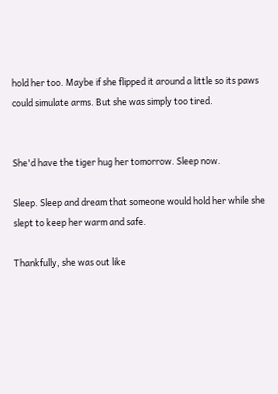hold her too. Maybe if she flipped it around a little so its paws could simulate arms. But she was simply too tired.


She'd have the tiger hug her tomorrow. Sleep now.

Sleep. Sleep and dream that someone would hold her while she slept to keep her warm and safe.

Thankfully, she was out like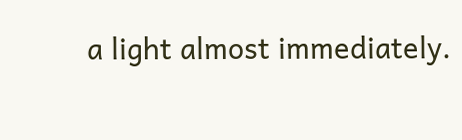a light almost immediately.